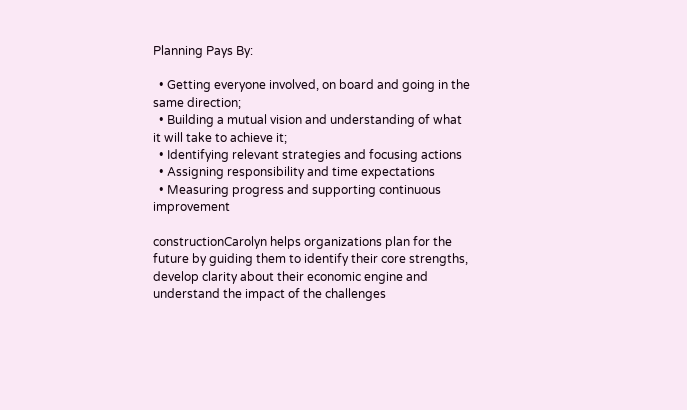Planning Pays By:

  • Getting everyone involved, on board and going in the same direction;
  • Building a mutual vision and understanding of what it will take to achieve it;
  • Identifying relevant strategies and focusing actions
  • Assigning responsibility and time expectations
  • Measuring progress and supporting continuous improvement

constructionCarolyn helps organizations plan for the future by guiding them to identify their core strengths, develop clarity about their economic engine and understand the impact of the challenges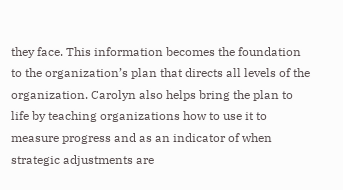they face. This information becomes the foundation to the organization’s plan that directs all levels of the organization. Carolyn also helps bring the plan to life by teaching organizations how to use it to measure progress and as an indicator of when strategic adjustments are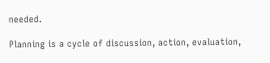needed.

Planning is a cycle of discussion, action, evaluation,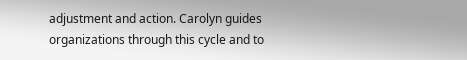adjustment and action. Carolyn guides organizations through this cycle and to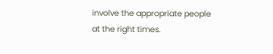involve the appropriate people at the right times.